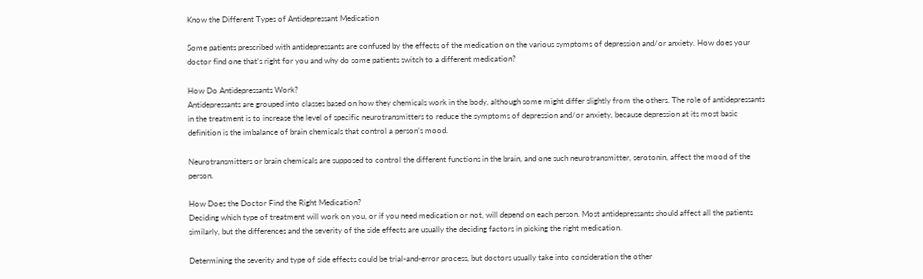Know the Different Types of Antidepressant Medication

Some patients prescribed with antidepressants are confused by the effects of the medication on the various symptoms of depression and/or anxiety. How does your doctor find one that’s right for you and why do some patients switch to a different medication?

How Do Antidepressants Work?
Antidepressants are grouped into classes based on how they chemicals work in the body, although some might differ slightly from the others. The role of antidepressants in the treatment is to increase the level of specific neurotransmitters to reduce the symptoms of depression and/or anxiety, because depression at its most basic definition is the imbalance of brain chemicals that control a person’s mood.

Neurotransmitters or brain chemicals are supposed to control the different functions in the brain, and one such neurotransmitter, serotonin, affect the mood of the person.

How Does the Doctor Find the Right Medication?
Deciding which type of treatment will work on you, or if you need medication or not, will depend on each person. Most antidepressants should affect all the patients similarly, but the differences and the severity of the side effects are usually the deciding factors in picking the right medication.

Determining the severity and type of side effects could be trial-and-error process, but doctors usually take into consideration the other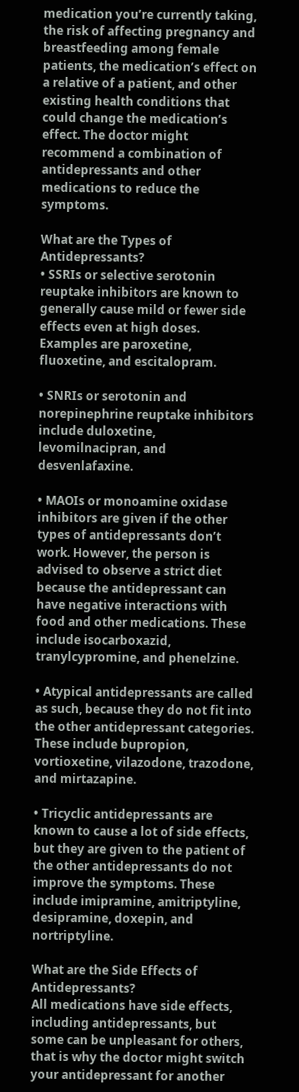medication you’re currently taking, the risk of affecting pregnancy and breastfeeding among female patients, the medication’s effect on a relative of a patient, and other existing health conditions that could change the medication’s effect. The doctor might recommend a combination of antidepressants and other medications to reduce the symptoms.

What are the Types of Antidepressants?
• SSRIs or selective serotonin reuptake inhibitors are known to generally cause mild or fewer side effects even at high doses. Examples are paroxetine, fluoxetine, and escitalopram.

• SNRIs or serotonin and norepinephrine reuptake inhibitors include duloxetine, levomilnacipran, and desvenlafaxine.

• MAOIs or monoamine oxidase inhibitors are given if the other types of antidepressants don’t work. However, the person is advised to observe a strict diet because the antidepressant can have negative interactions with food and other medications. These include isocarboxazid, tranylcypromine, and phenelzine.

• Atypical antidepressants are called as such, because they do not fit into the other antidepressant categories. These include bupropion, vortioxetine, vilazodone, trazodone, and mirtazapine.

• Tricyclic antidepressants are known to cause a lot of side effects, but they are given to the patient of the other antidepressants do not improve the symptoms. These include imipramine, amitriptyline, desipramine, doxepin, and nortriptyline.

What are the Side Effects of Antidepressants?
All medications have side effects, including antidepressants, but some can be unpleasant for others, that is why the doctor might switch your antidepressant for another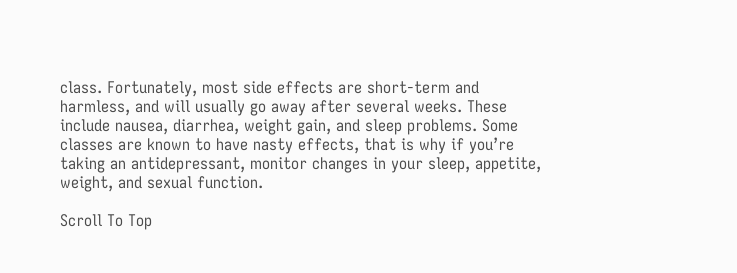class. Fortunately, most side effects are short-term and harmless, and will usually go away after several weeks. These include nausea, diarrhea, weight gain, and sleep problems. Some classes are known to have nasty effects, that is why if you’re taking an antidepressant, monitor changes in your sleep, appetite, weight, and sexual function.

Scroll To Top